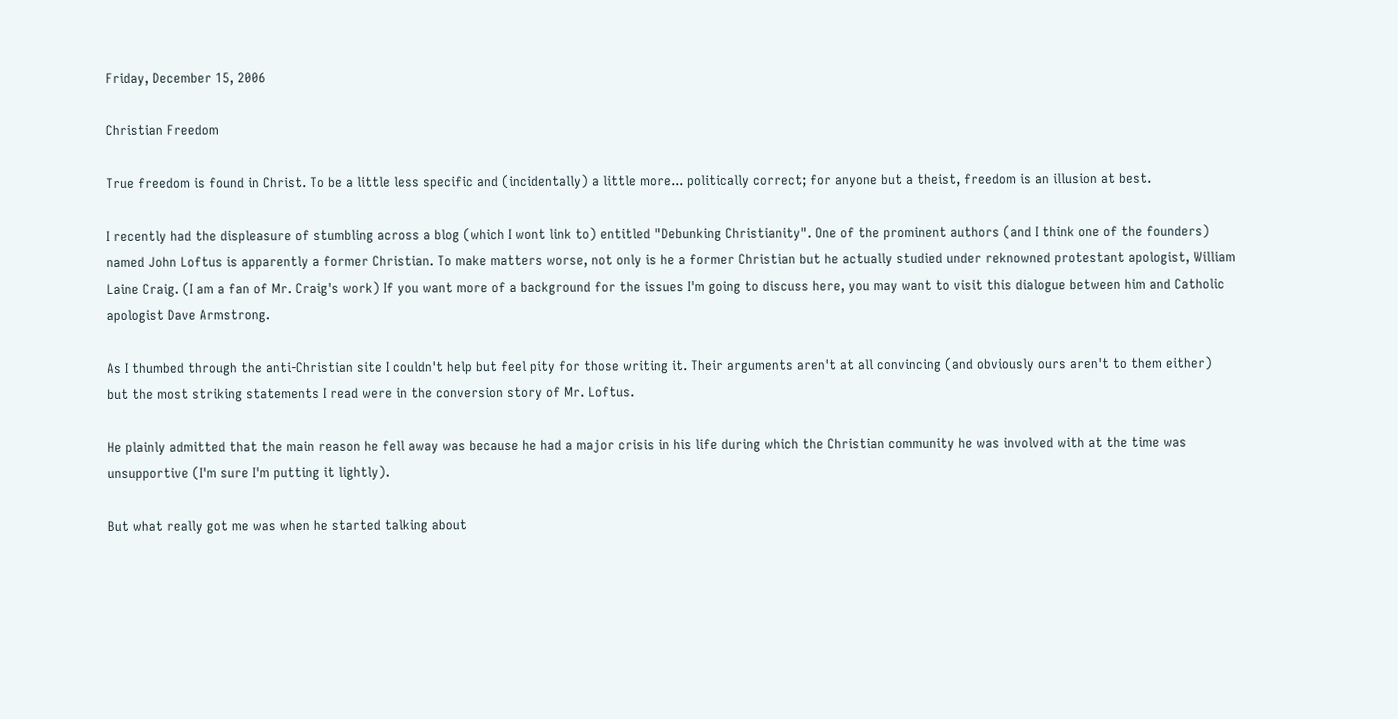Friday, December 15, 2006

Christian Freedom

True freedom is found in Christ. To be a little less specific and (incidentally) a little more... politically correct; for anyone but a theist, freedom is an illusion at best.

I recently had the displeasure of stumbling across a blog (which I wont link to) entitled "Debunking Christianity". One of the prominent authors (and I think one of the founders) named John Loftus is apparently a former Christian. To make matters worse, not only is he a former Christian but he actually studied under reknowned protestant apologist, William Laine Craig. (I am a fan of Mr. Craig's work) If you want more of a background for the issues I'm going to discuss here, you may want to visit this dialogue between him and Catholic apologist Dave Armstrong.

As I thumbed through the anti-Christian site I couldn't help but feel pity for those writing it. Their arguments aren't at all convincing (and obviously ours aren't to them either) but the most striking statements I read were in the conversion story of Mr. Loftus.

He plainly admitted that the main reason he fell away was because he had a major crisis in his life during which the Christian community he was involved with at the time was unsupportive (I'm sure I'm putting it lightly).

But what really got me was when he started talking about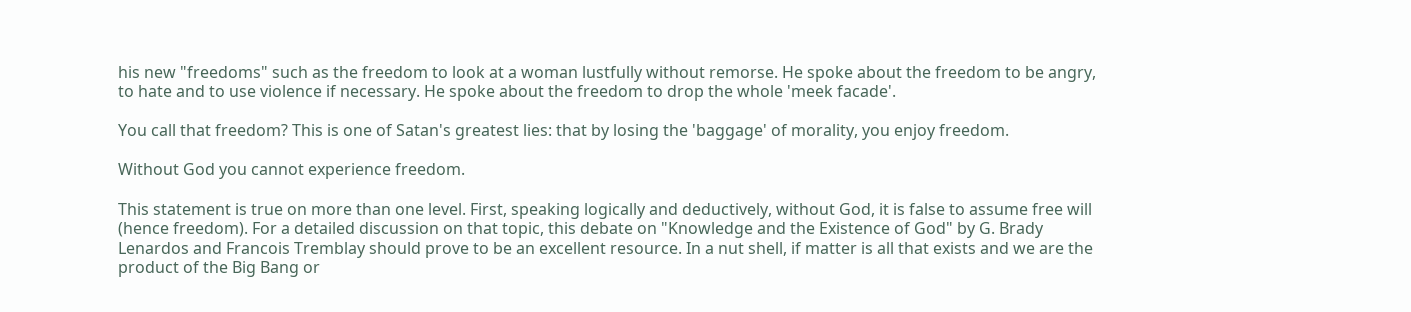his new "freedoms" such as the freedom to look at a woman lustfully without remorse. He spoke about the freedom to be angry, to hate and to use violence if necessary. He spoke about the freedom to drop the whole 'meek facade'.

You call that freedom? This is one of Satan's greatest lies: that by losing the 'baggage' of morality, you enjoy freedom.

Without God you cannot experience freedom.

This statement is true on more than one level. First, speaking logically and deductively, without God, it is false to assume free will (hence freedom). For a detailed discussion on that topic, this debate on "Knowledge and the Existence of God" by G. Brady Lenardos and Francois Tremblay should prove to be an excellent resource. In a nut shell, if matter is all that exists and we are the product of the Big Bang or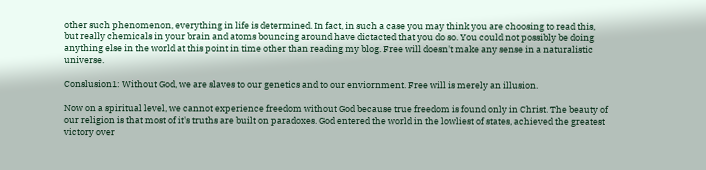other such phenomenon, everything in life is determined. In fact, in such a case you may think you are choosing to read this, but really chemicals in your brain and atoms bouncing around have dictacted that you do so. You could not possibly be doing anything else in the world at this point in time other than reading my blog. Free will doesn't make any sense in a naturalistic universe.

Conslusion1: Without God, we are slaves to our genetics and to our enviornment. Free will is merely an illusion.

Now on a spiritual level, we cannot experience freedom without God because true freedom is found only in Christ. The beauty of our religion is that most of it's truths are built on paradoxes. God entered the world in the lowliest of states, achieved the greatest victory over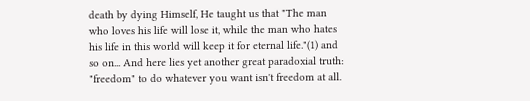death by dying Himself, He taught us that "The man who loves his life will lose it, while the man who hates his life in this world will keep it for eternal life."(1) and so on... And here lies yet another great paradoxial truth: "freedom" to do whatever you want isn't freedom at all.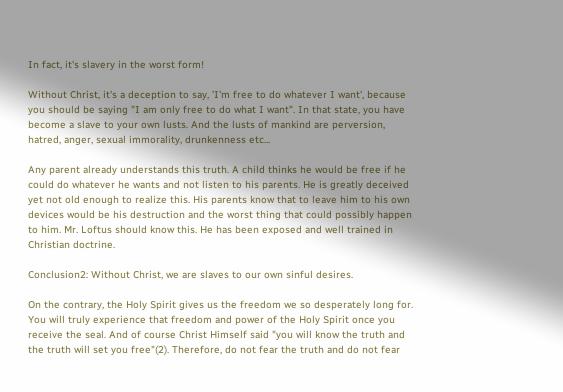In fact, it's slavery in the worst form!

Without Christ, it's a deception to say, 'I'm free to do whatever I want', because you should be saying "I am only free to do what I want". In that state, you have become a slave to your own lusts. And the lusts of mankind are perversion, hatred, anger, sexual immorality, drunkenness etc...

Any parent already understands this truth. A child thinks he would be free if he could do whatever he wants and not listen to his parents. He is greatly deceived yet not old enough to realize this. His parents know that to leave him to his own devices would be his destruction and the worst thing that could possibly happen to him. Mr. Loftus should know this. He has been exposed and well trained in Christian doctrine.

Conclusion2: Without Christ, we are slaves to our own sinful desires.

On the contrary, the Holy Spirit gives us the freedom we so desperately long for. You will truly experience that freedom and power of the Holy Spirit once you receive the seal. And of course Christ Himself said "you will know the truth and the truth will set you free"(2). Therefore, do not fear the truth and do not fear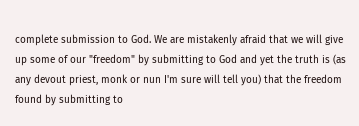complete submission to God. We are mistakenly afraid that we will give up some of our "freedom" by submitting to God and yet the truth is (as any devout priest, monk or nun I'm sure will tell you) that the freedom found by submitting to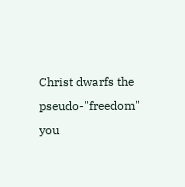Christ dwarfs the pseudo-"freedom" you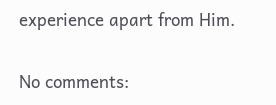experience apart from Him.

No comments: